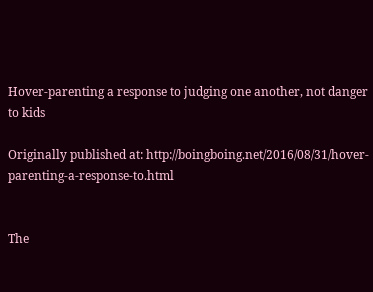Hover-parenting a response to judging one another, not danger to kids

Originally published at: http://boingboing.net/2016/08/31/hover-parenting-a-response-to.html


The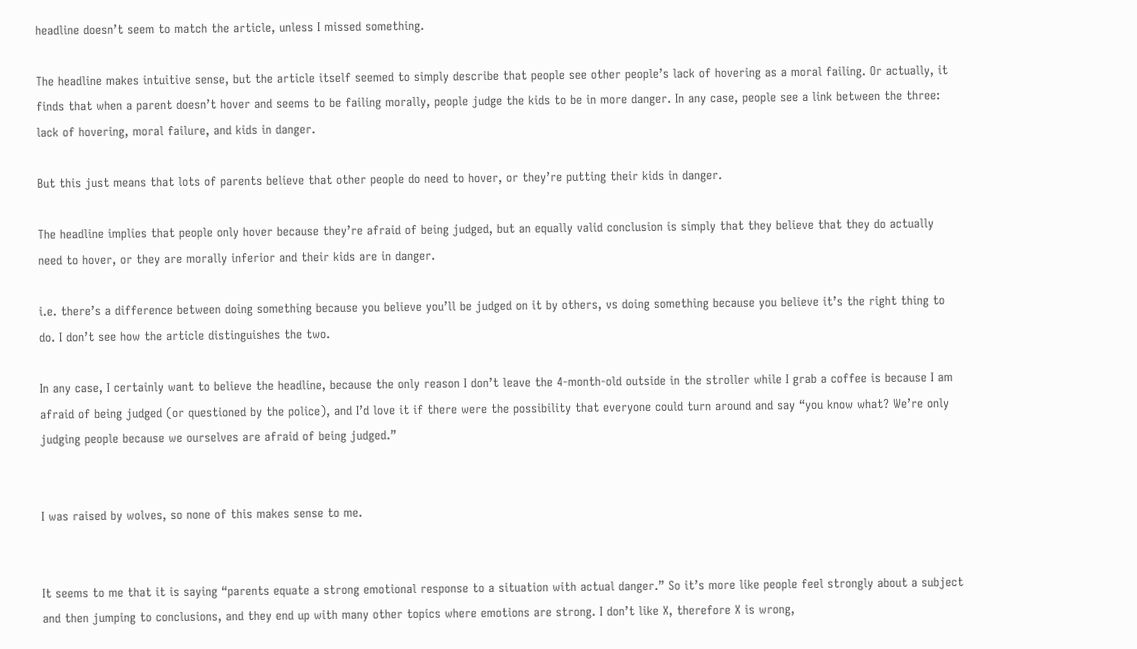headline doesn’t seem to match the article, unless I missed something.

The headline makes intuitive sense, but the article itself seemed to simply describe that people see other people’s lack of hovering as a moral failing. Or actually, it finds that when a parent doesn’t hover and seems to be failing morally, people judge the kids to be in more danger. In any case, people see a link between the three: lack of hovering, moral failure, and kids in danger.

But this just means that lots of parents believe that other people do need to hover, or they’re putting their kids in danger.

The headline implies that people only hover because they’re afraid of being judged, but an equally valid conclusion is simply that they believe that they do actually need to hover, or they are morally inferior and their kids are in danger.

i.e. there’s a difference between doing something because you believe you’ll be judged on it by others, vs doing something because you believe it’s the right thing to do. I don’t see how the article distinguishes the two.

In any case, I certainly want to believe the headline, because the only reason I don’t leave the 4-month-old outside in the stroller while I grab a coffee is because I am afraid of being judged (or questioned by the police), and I’d love it if there were the possibility that everyone could turn around and say “you know what? We’re only judging people because we ourselves are afraid of being judged.”


I was raised by wolves, so none of this makes sense to me.


It seems to me that it is saying “parents equate a strong emotional response to a situation with actual danger.” So it’s more like people feel strongly about a subject and then jumping to conclusions, and they end up with many other topics where emotions are strong. I don’t like X, therefore X is wrong,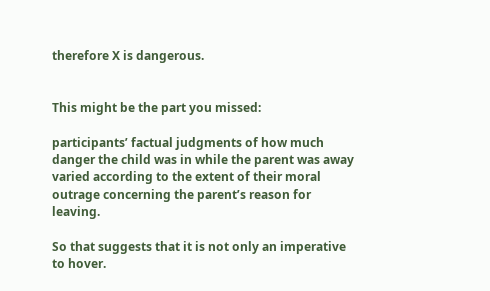therefore X is dangerous.


This might be the part you missed:

participants’ factual judgments of how much danger the child was in while the parent was away varied according to the extent of their moral outrage concerning the parent’s reason for leaving.

So that suggests that it is not only an imperative to hover.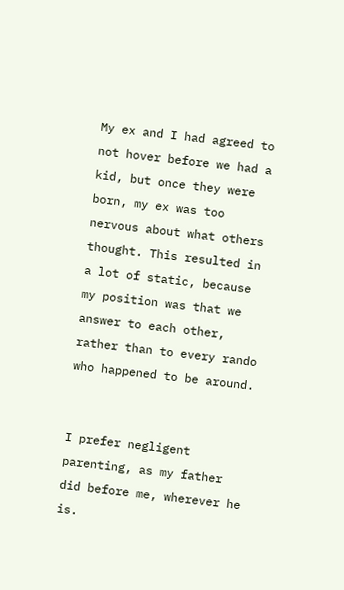My ex and I had agreed to not hover before we had a kid, but once they were born, my ex was too nervous about what others thought. This resulted in a lot of static, because my position was that we answer to each other, rather than to every rando who happened to be around.


I prefer negligent parenting, as my father did before me, wherever he is.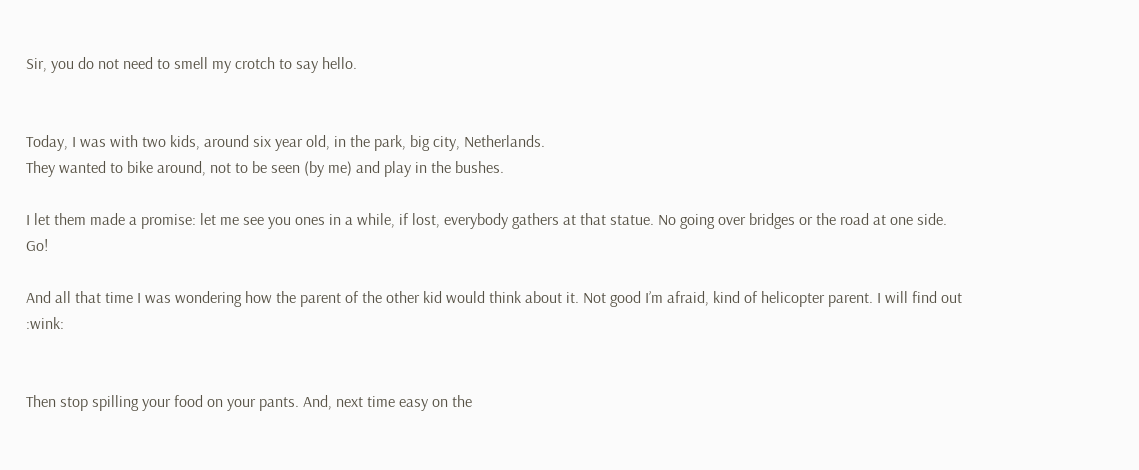Sir, you do not need to smell my crotch to say hello.


Today, I was with two kids, around six year old, in the park, big city, Netherlands.
They wanted to bike around, not to be seen (by me) and play in the bushes.

I let them made a promise: let me see you ones in a while, if lost, everybody gathers at that statue. No going over bridges or the road at one side. Go!

And all that time I was wondering how the parent of the other kid would think about it. Not good I’m afraid, kind of helicopter parent. I will find out :wink:


Then stop spilling your food on your pants. And, next time easy on the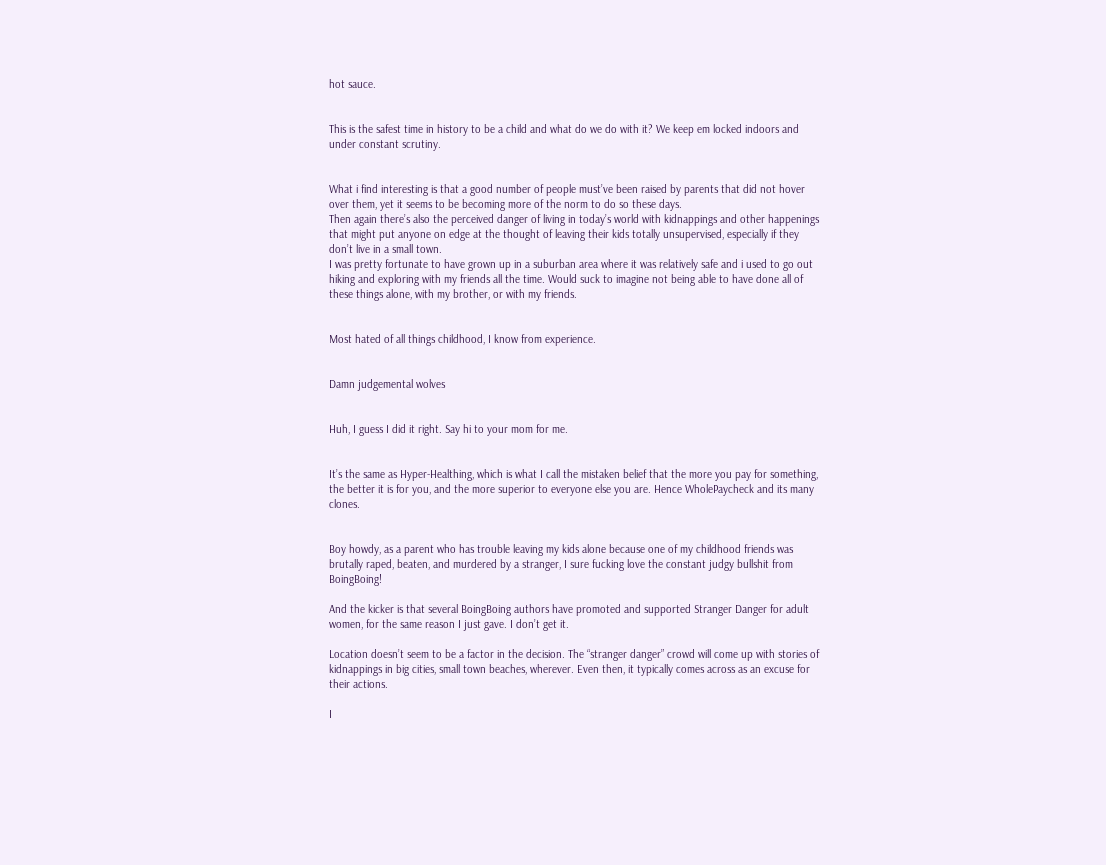hot sauce.


This is the safest time in history to be a child and what do we do with it? We keep em locked indoors and under constant scrutiny.


What i find interesting is that a good number of people must’ve been raised by parents that did not hover over them, yet it seems to be becoming more of the norm to do so these days.
Then again there’s also the perceived danger of living in today’s world with kidnappings and other happenings that might put anyone on edge at the thought of leaving their kids totally unsupervised, especially if they don’t live in a small town.
I was pretty fortunate to have grown up in a suburban area where it was relatively safe and i used to go out hiking and exploring with my friends all the time. Would suck to imagine not being able to have done all of these things alone, with my brother, or with my friends.


Most hated of all things childhood, I know from experience.


Damn judgemental wolves


Huh, I guess I did it right. Say hi to your mom for me.


It’s the same as Hyper-Healthing, which is what I call the mistaken belief that the more you pay for something, the better it is for you, and the more superior to everyone else you are. Hence WholePaycheck and its many clones.


Boy howdy, as a parent who has trouble leaving my kids alone because one of my childhood friends was brutally raped, beaten, and murdered by a stranger, I sure fucking love the constant judgy bullshit from BoingBoing!

And the kicker is that several BoingBoing authors have promoted and supported Stranger Danger for adult women, for the same reason I just gave. I don’t get it.

Location doesn’t seem to be a factor in the decision. The “stranger danger” crowd will come up with stories of kidnappings in big cities, small town beaches, wherever. Even then, it typically comes across as an excuse for their actions.

I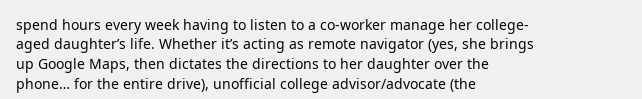spend hours every week having to listen to a co-worker manage her college-aged daughter’s life. Whether it’s acting as remote navigator (yes, she brings up Google Maps, then dictates the directions to her daughter over the phone… for the entire drive), unofficial college advisor/advocate (the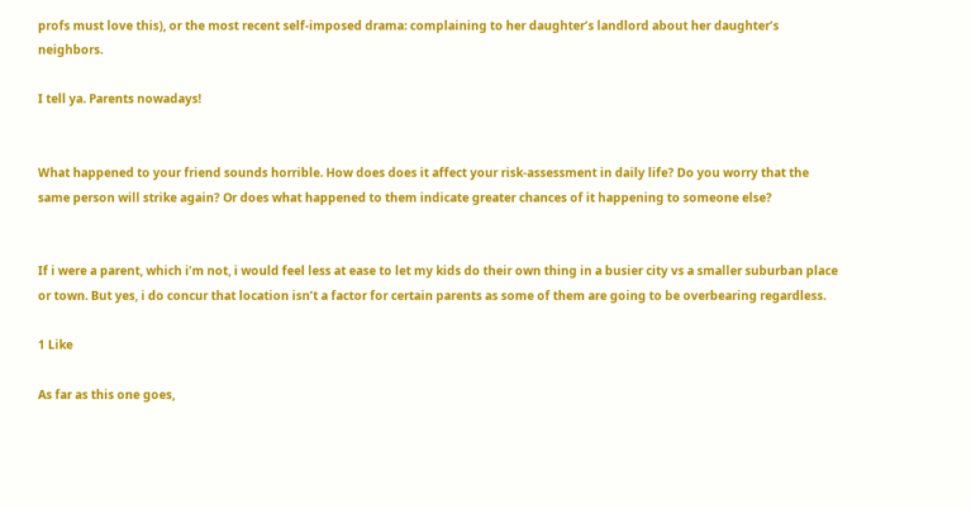profs must love this), or the most recent self-imposed drama: complaining to her daughter’s landlord about her daughter’s neighbors.

I tell ya. Parents nowadays!


What happened to your friend sounds horrible. How does does it affect your risk-assessment in daily life? Do you worry that the same person will strike again? Or does what happened to them indicate greater chances of it happening to someone else?


If i were a parent, which i’m not, i would feel less at ease to let my kids do their own thing in a busier city vs a smaller suburban place or town. But yes, i do concur that location isn’t a factor for certain parents as some of them are going to be overbearing regardless.

1 Like

As far as this one goes,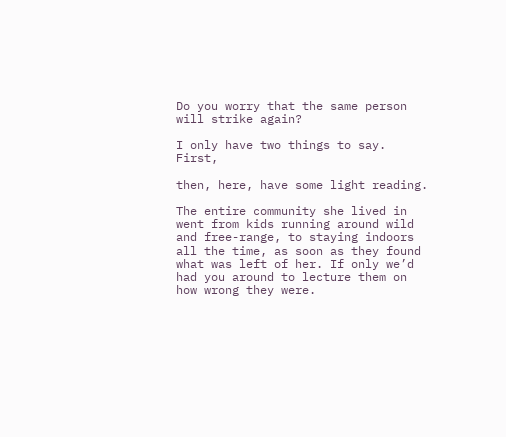Do you worry that the same person will strike again?

I only have two things to say. First,

then, here, have some light reading.

The entire community she lived in went from kids running around wild and free-range, to staying indoors all the time, as soon as they found what was left of her. If only we’d had you around to lecture them on how wrong they were.